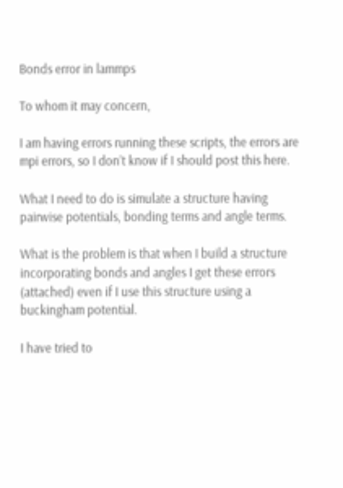Bonds error in lammps

To whom it may concern,

I am having errors running these scripts, the errors are mpi errors, so I don’t know if I should post this here.

What I need to do is simulate a structure having pairwise potentials, bonding terms and angle terms.

What is the problem is that when I build a structure incorporating bonds and angles I get these errors (attached) even if I use this structure using a buckingham potential.

I have tried to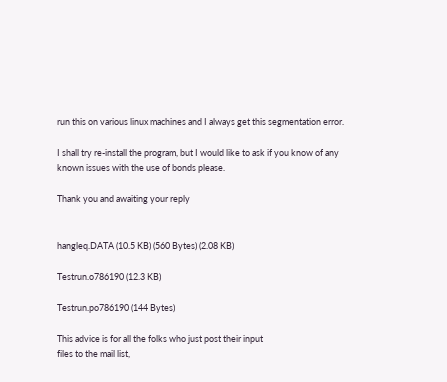run this on various linux machines and I always get this segmentation error.

I shall try re-install the program, but I would like to ask if you know of any known issues with the use of bonds please.

Thank you and awaiting your reply


hangleq.DATA (10.5 KB) (560 Bytes) (2.08 KB)

Testrun.o786190 (12.3 KB)

Testrun.po786190 (144 Bytes)

This advice is for all the folks who just post their input
files to the mail list,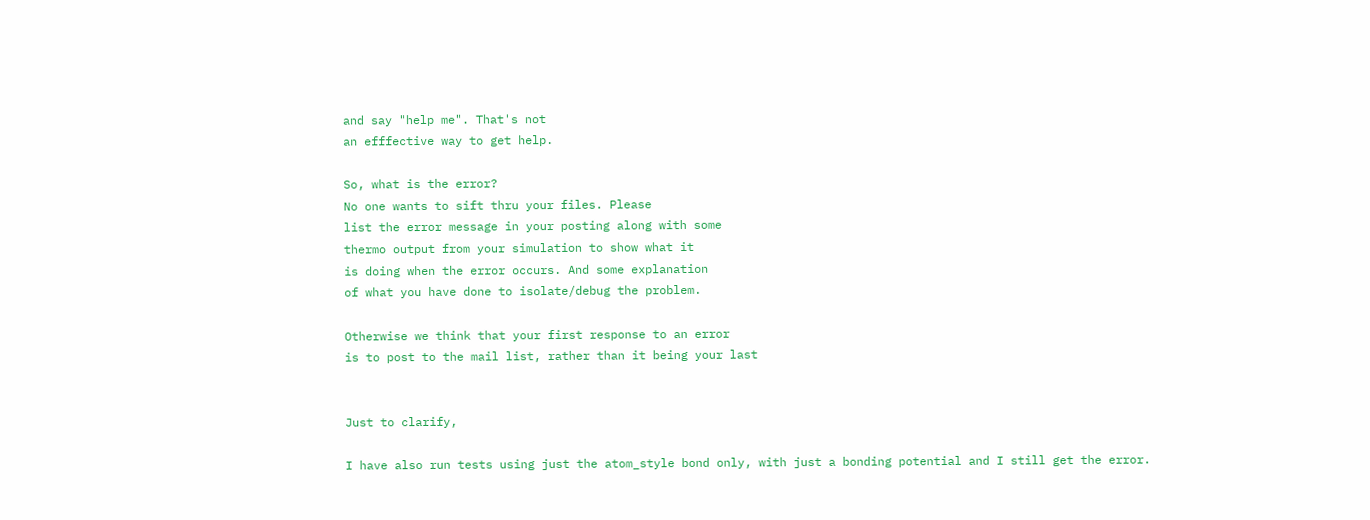and say "help me". That's not
an efffective way to get help.

So, what is the error?
No one wants to sift thru your files. Please
list the error message in your posting along with some
thermo output from your simulation to show what it
is doing when the error occurs. And some explanation
of what you have done to isolate/debug the problem.

Otherwise we think that your first response to an error
is to post to the mail list, rather than it being your last


Just to clarify,

I have also run tests using just the atom_style bond only, with just a bonding potential and I still get the error.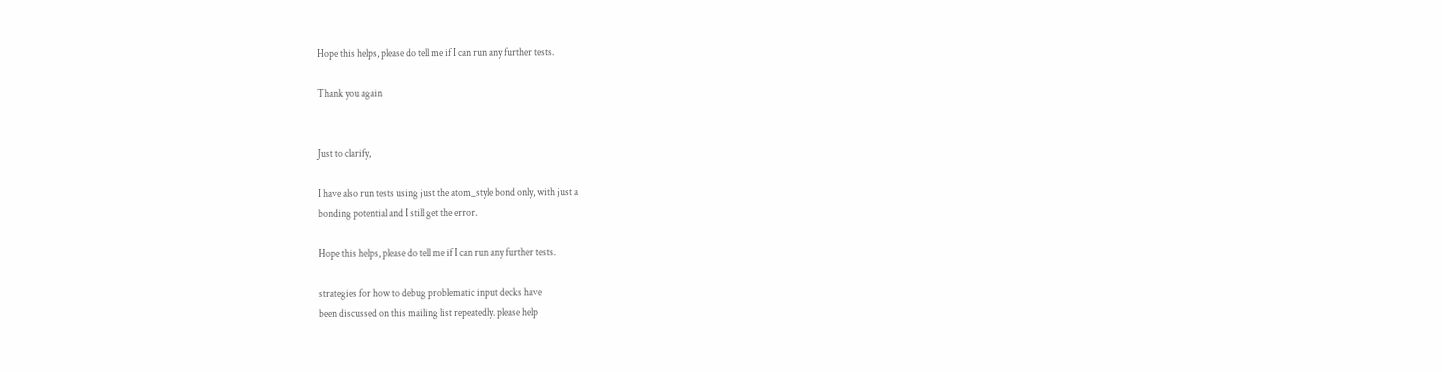Hope this helps, please do tell me if I can run any further tests.

Thank you again


Just to clarify,

I have also run tests using just the atom_style bond only, with just a
bonding potential and I still get the error.

Hope this helps, please do tell me if I can run any further tests.

strategies for how to debug problematic input decks have
been discussed on this mailing list repeatedly. please help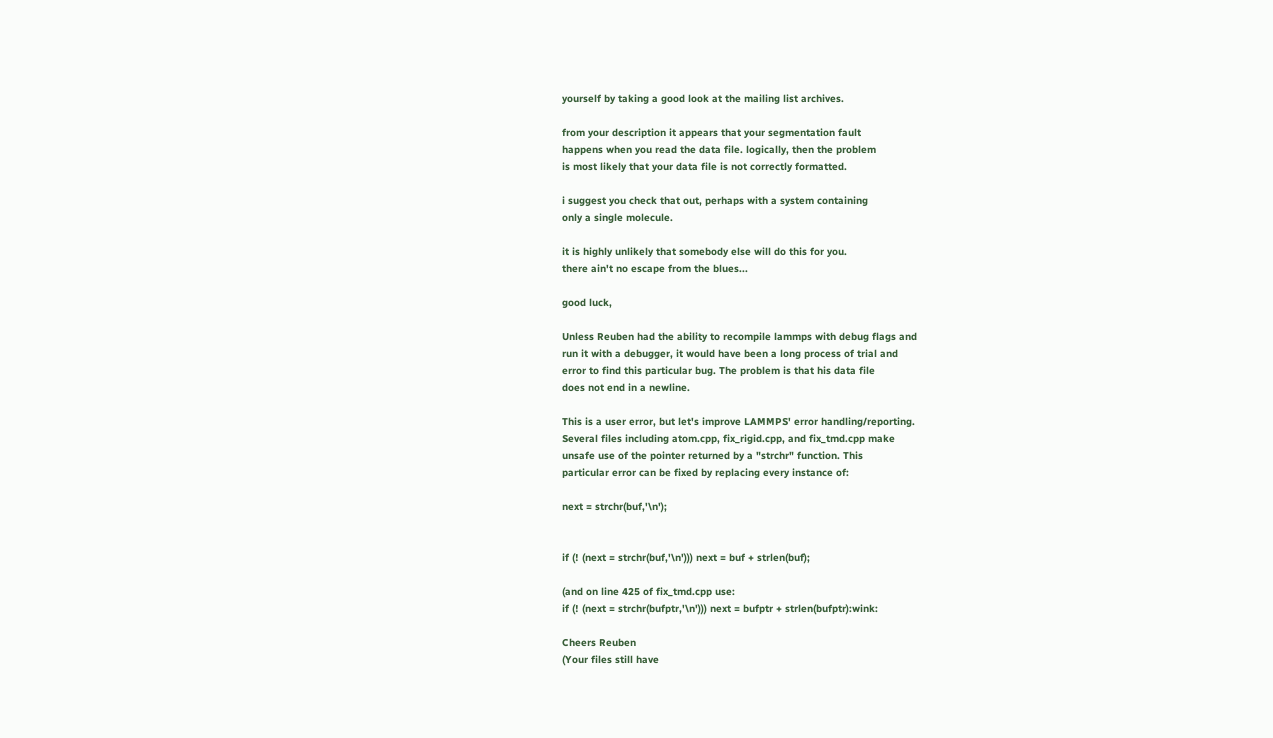yourself by taking a good look at the mailing list archives.

from your description it appears that your segmentation fault
happens when you read the data file. logically, then the problem
is most likely that your data file is not correctly formatted.

i suggest you check that out, perhaps with a system containing
only a single molecule.

it is highly unlikely that somebody else will do this for you.
there ain't no escape from the blues...

good luck,

Unless Reuben had the ability to recompile lammps with debug flags and
run it with a debugger, it would have been a long process of trial and
error to find this particular bug. The problem is that his data file
does not end in a newline.

This is a user error, but let's improve LAMMPS' error handling/reporting.
Several files including atom.cpp, fix_rigid.cpp, and fix_tmd.cpp make
unsafe use of the pointer returned by a "strchr" function. This
particular error can be fixed by replacing every instance of:

next = strchr(buf,'\n');


if (! (next = strchr(buf,'\n'))) next = buf + strlen(buf);

(and on line 425 of fix_tmd.cpp use:
if (! (next = strchr(bufptr,'\n'))) next = bufptr + strlen(bufptr):wink:

Cheers Reuben
(Your files still have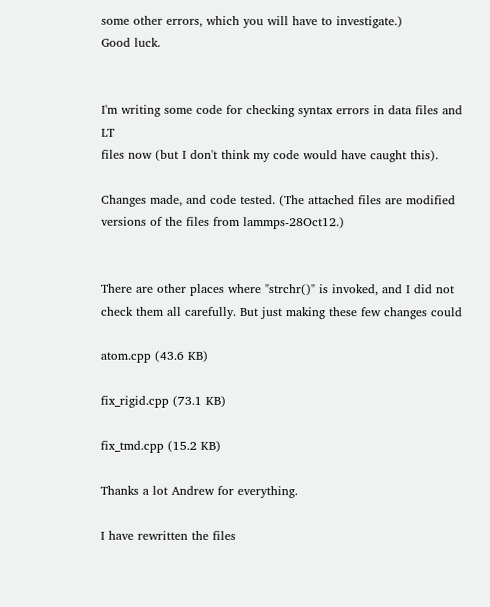some other errors, which you will have to investigate.)
Good luck.


I'm writing some code for checking syntax errors in data files and LT
files now (but I don't think my code would have caught this).

Changes made, and code tested. (The attached files are modified
versions of the files from lammps-28Oct12.)


There are other places where "strchr()" is invoked, and I did not
check them all carefully. But just making these few changes could

atom.cpp (43.6 KB)

fix_rigid.cpp (73.1 KB)

fix_tmd.cpp (15.2 KB)

Thanks a lot Andrew for everything.

I have rewritten the files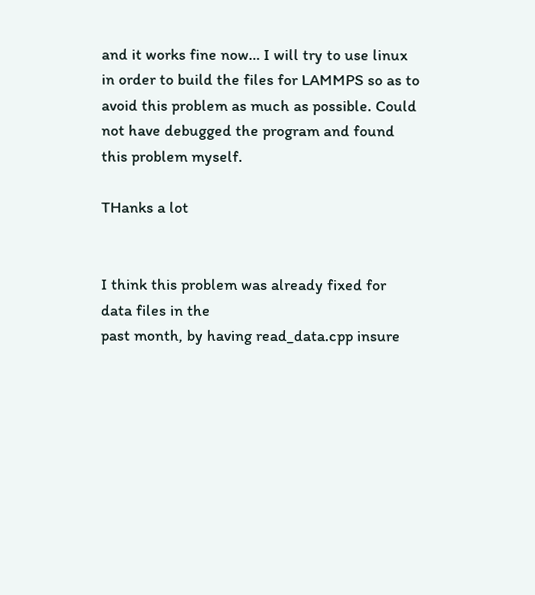and it works fine now… I will try to use linux in order to build the files for LAMMPS so as to avoid this problem as much as possible. Could not have debugged the program and found this problem myself.

THanks a lot


I think this problem was already fixed for data files in the
past month, by having read_data.cpp insure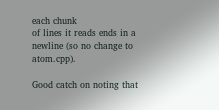each chunk
of lines it reads ends in a newline (so no change to atom.cpp).

Good catch on noting that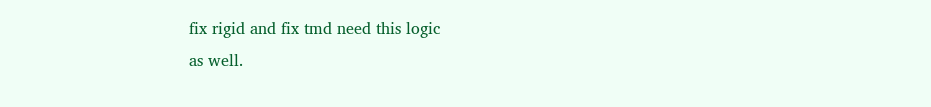fix rigid and fix tmd need this logic
as well.